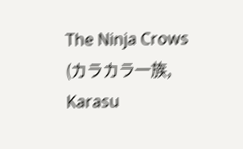The Ninja Crows (カラカラ一族, Karasu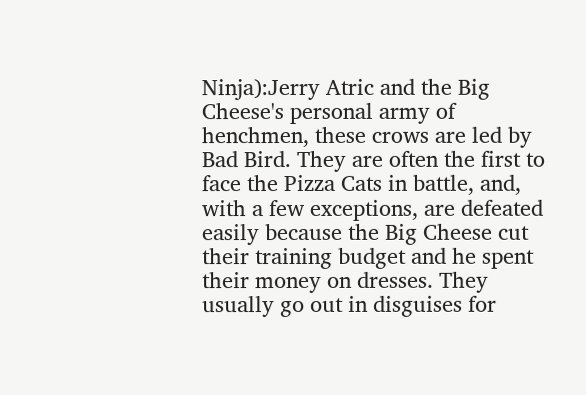Ninja):Jerry Atric and the Big Cheese's personal army of henchmen, these crows are led by Bad Bird. They are often the first to face the Pizza Cats in battle, and, with a few exceptions, are defeated easily because the Big Cheese cut their training budget and he spent their money on dresses. They usually go out in disguises for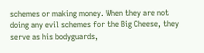schemes or making money. When they are not doing any evil schemes for the Big Cheese, they serve as his bodyguards,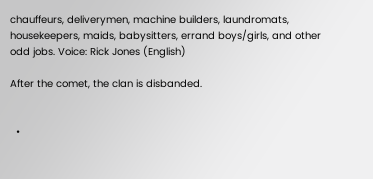chauffeurs, deliverymen, machine builders, laundromats, housekeepers, maids, babysitters, errand boys/girls, and other odd jobs. Voice: Rick Jones (English)

After the comet, the clan is disbanded.


  •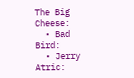The Big Cheese:
  • Bad Bird:
  • Jerry Atric: